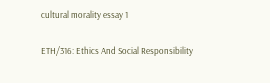cultural morality essay 1

ETH/316: Ethics And Social Responsibility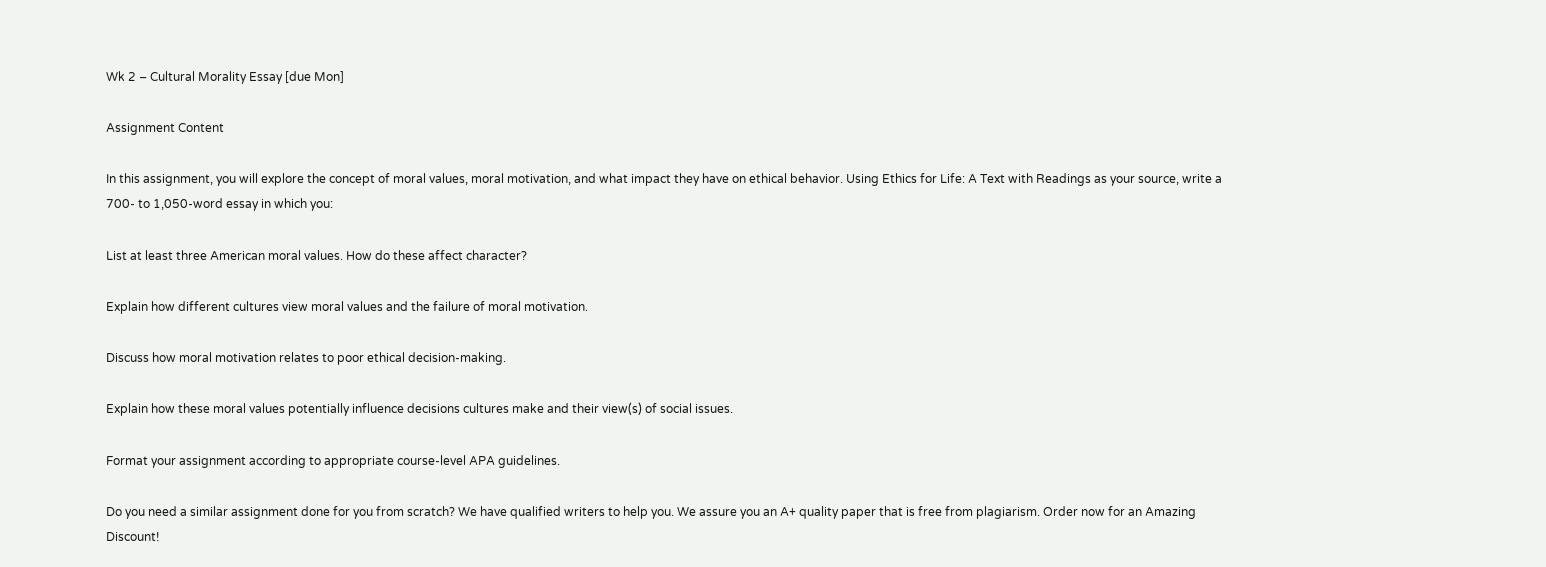Wk 2 – Cultural Morality Essay [due Mon]

Assignment Content

In this assignment, you will explore the concept of moral values, moral motivation, and what impact they have on ethical behavior. Using Ethics for Life: A Text with Readings as your source, write a 700- to 1,050-word essay in which you:

List at least three American moral values. How do these affect character?

Explain how different cultures view moral values and the failure of moral motivation.

Discuss how moral motivation relates to poor ethical decision-making.

Explain how these moral values potentially influence decisions cultures make and their view(s) of social issues.

Format your assignment according to appropriate course-level APA guidelines.

Do you need a similar assignment done for you from scratch? We have qualified writers to help you. We assure you an A+ quality paper that is free from plagiarism. Order now for an Amazing Discount!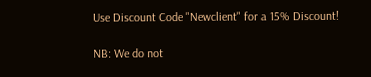Use Discount Code "Newclient" for a 15% Discount!

NB: We do not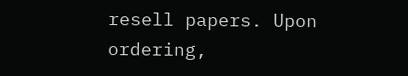resell papers. Upon ordering,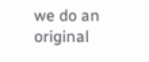we do an original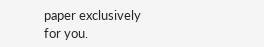paper exclusively for you.